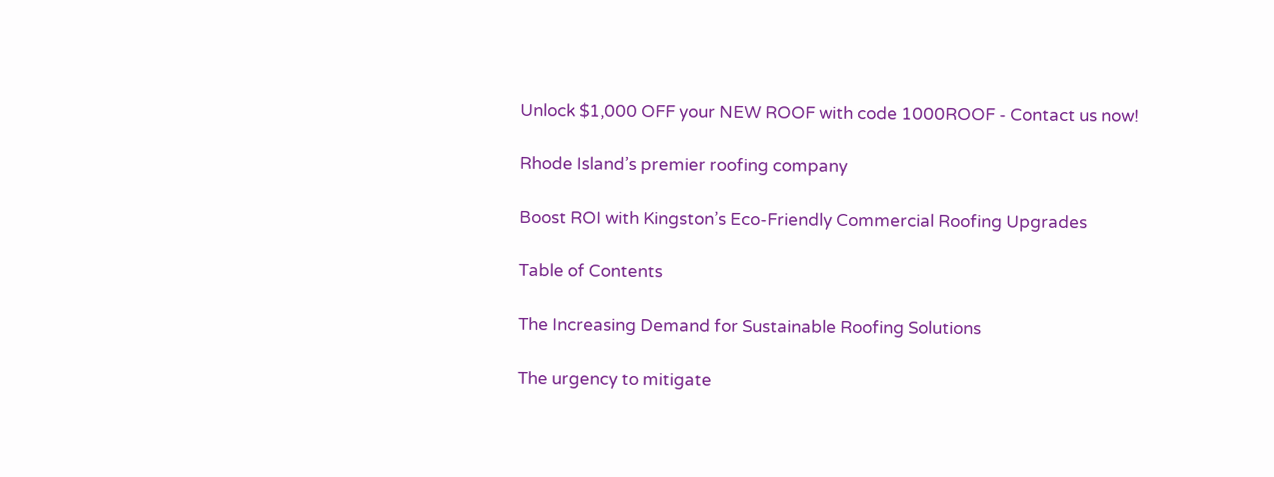Unlock $1,000 OFF your NEW ROOF with code 1000ROOF - Contact us now!

Rhode Island’s premier roofing company

Boost ROI with Kingston’s Eco-Friendly Commercial Roofing Upgrades

Table of Contents

The Increasing Demand for Sustainable Roofing Solutions

The urgency to mitigate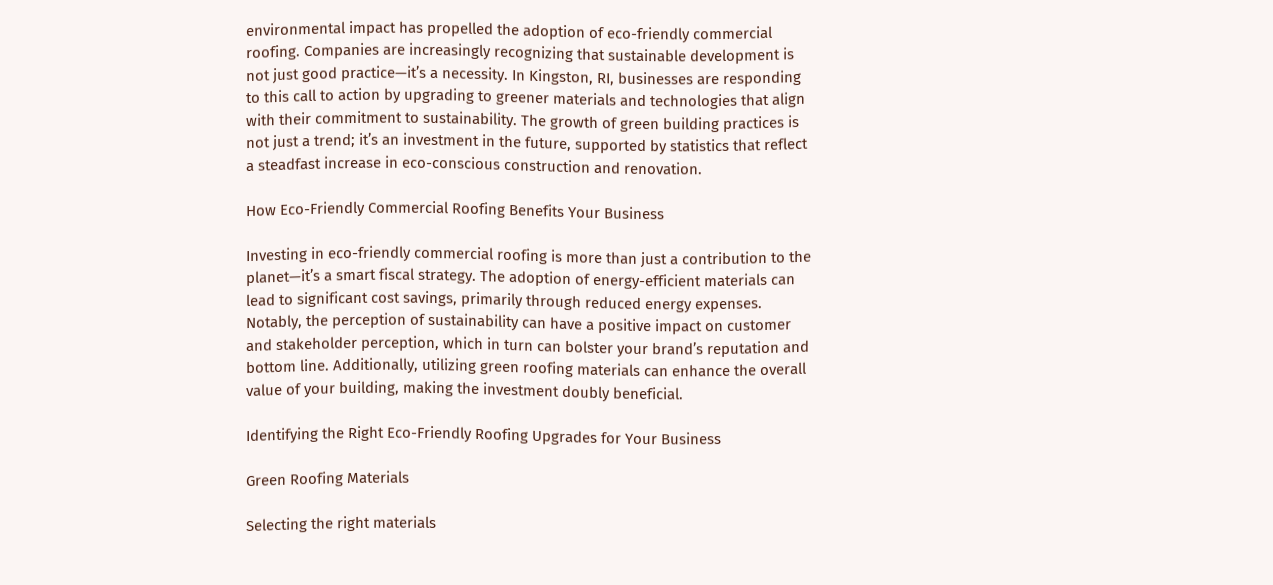environmental impact has propelled the adoption of eco-friendly commercial roofing. Companies are increasingly recognizing that sustainable development is not just good practice—it’s a necessity. In Kingston, RI, businesses are responding to this call to action by upgrading to greener materials and technologies that align with their commitment to sustainability. The growth of green building practices is not just a trend; it’s an investment in the future, supported by statistics that reflect a steadfast increase in eco-conscious construction and renovation.

How Eco-Friendly Commercial Roofing Benefits Your Business

Investing in eco-friendly commercial roofing is more than just a contribution to the planet—it’s a smart fiscal strategy. The adoption of energy-efficient materials can lead to significant cost savings, primarily through reduced energy expenses. Notably, the perception of sustainability can have a positive impact on customer and stakeholder perception, which in turn can bolster your brand’s reputation and bottom line. Additionally, utilizing green roofing materials can enhance the overall value of your building, making the investment doubly beneficial.

Identifying the Right Eco-Friendly Roofing Upgrades for Your Business

Green Roofing Materials

Selecting the right materials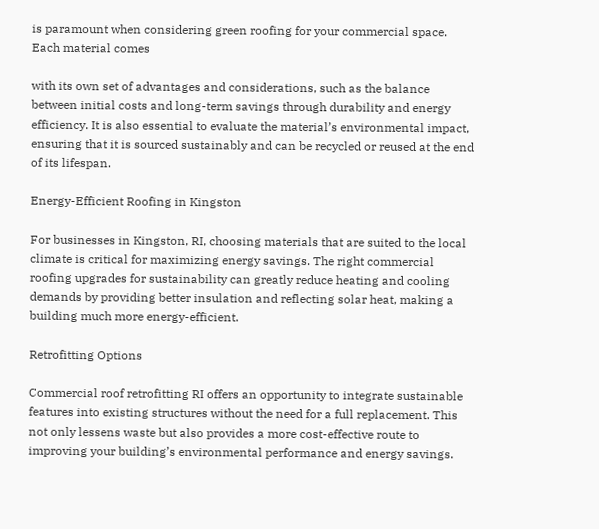is paramount when considering green roofing for your commercial space. Each material comes

with its own set of advantages and considerations, such as the balance between initial costs and long-term savings through durability and energy efficiency. It is also essential to evaluate the material’s environmental impact, ensuring that it is sourced sustainably and can be recycled or reused at the end of its lifespan.

Energy-Efficient Roofing in Kingston

For businesses in Kingston, RI, choosing materials that are suited to the local climate is critical for maximizing energy savings. The right commercial roofing upgrades for sustainability can greatly reduce heating and cooling demands by providing better insulation and reflecting solar heat, making a building much more energy-efficient.

Retrofitting Options

Commercial roof retrofitting RI offers an opportunity to integrate sustainable features into existing structures without the need for a full replacement. This not only lessens waste but also provides a more cost-effective route to improving your building’s environmental performance and energy savings.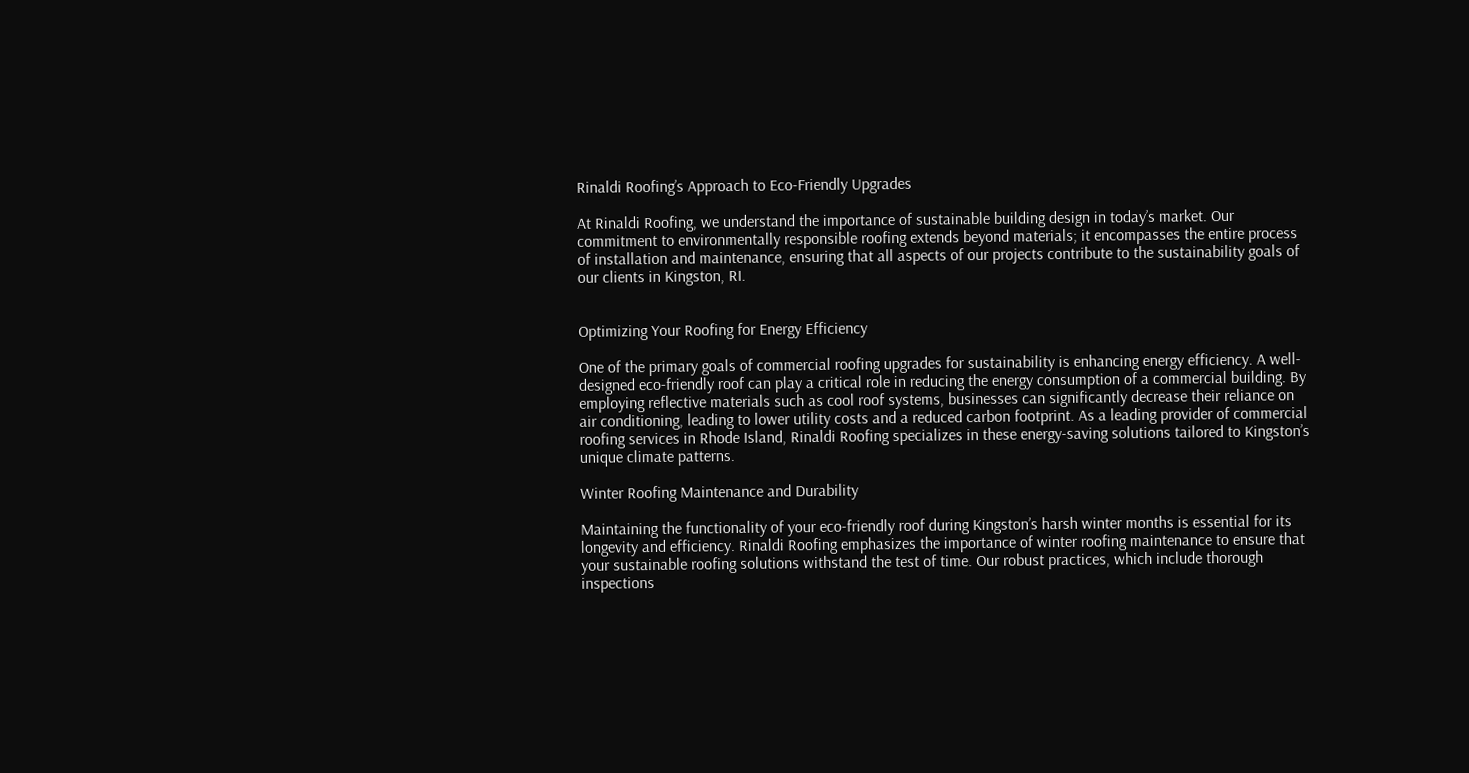Rinaldi Roofing’s Approach to Eco-Friendly Upgrades

At Rinaldi Roofing, we understand the importance of sustainable building design in today’s market. Our commitment to environmentally responsible roofing extends beyond materials; it encompasses the entire process of installation and maintenance, ensuring that all aspects of our projects contribute to the sustainability goals of our clients in Kingston, RI.


Optimizing Your Roofing for Energy Efficiency

One of the primary goals of commercial roofing upgrades for sustainability is enhancing energy efficiency. A well-designed eco-friendly roof can play a critical role in reducing the energy consumption of a commercial building. By employing reflective materials such as cool roof systems, businesses can significantly decrease their reliance on air conditioning, leading to lower utility costs and a reduced carbon footprint. As a leading provider of commercial roofing services in Rhode Island, Rinaldi Roofing specializes in these energy-saving solutions tailored to Kingston’s unique climate patterns.

Winter Roofing Maintenance and Durability

Maintaining the functionality of your eco-friendly roof during Kingston’s harsh winter months is essential for its longevity and efficiency. Rinaldi Roofing emphasizes the importance of winter roofing maintenance to ensure that your sustainable roofing solutions withstand the test of time. Our robust practices, which include thorough inspections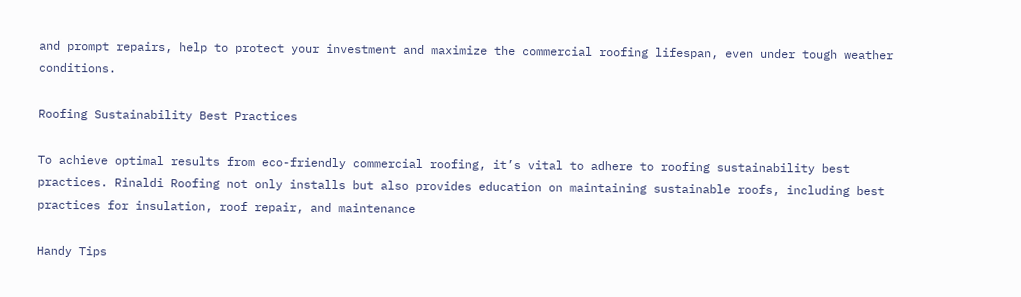and prompt repairs, help to protect your investment and maximize the commercial roofing lifespan, even under tough weather conditions.

Roofing Sustainability Best Practices

To achieve optimal results from eco-friendly commercial roofing, it’s vital to adhere to roofing sustainability best practices. Rinaldi Roofing not only installs but also provides education on maintaining sustainable roofs, including best practices for insulation, roof repair, and maintenance

Handy Tips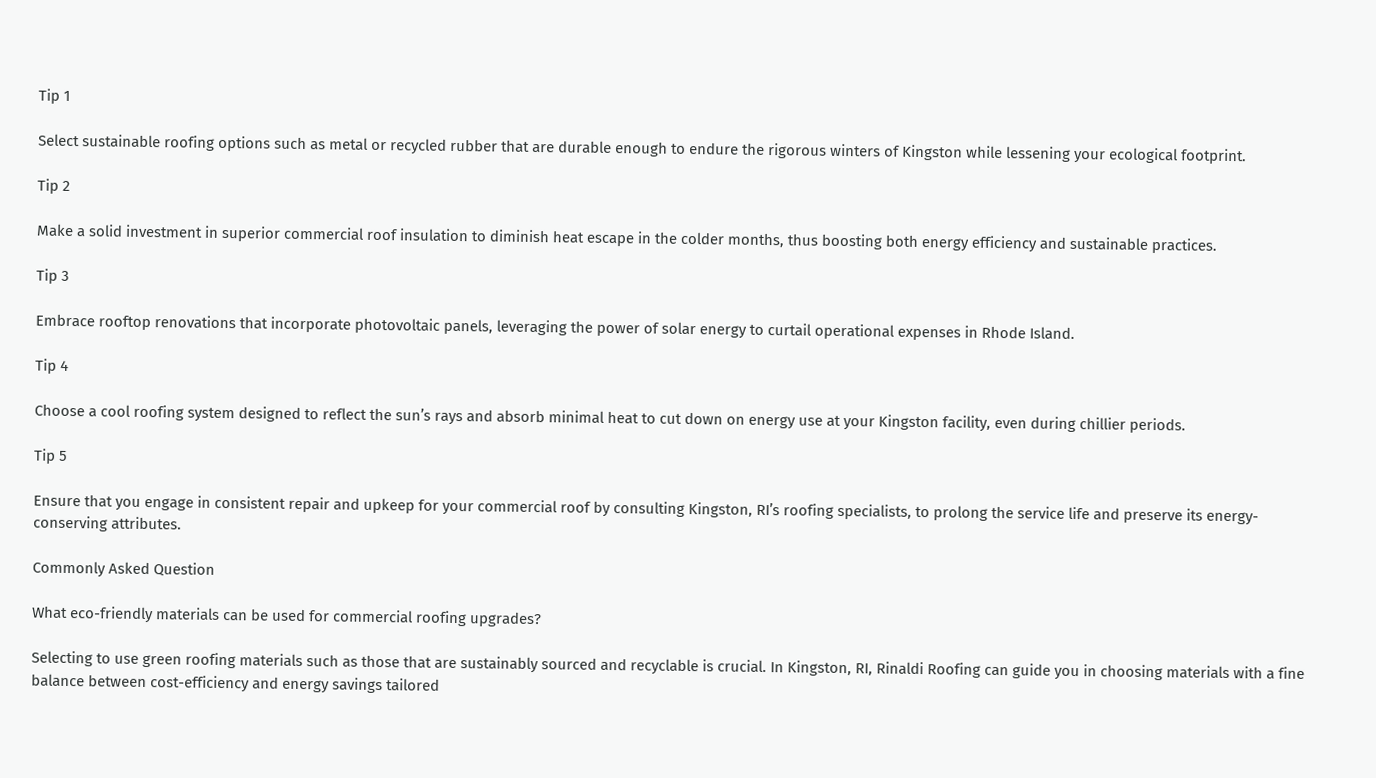Tip 1

Select sustainable roofing options such as metal or recycled rubber that are durable enough to endure the rigorous winters of Kingston while lessening your ecological footprint.

Tip 2

Make a solid investment in superior commercial roof insulation to diminish heat escape in the colder months, thus boosting both energy efficiency and sustainable practices.

Tip 3

Embrace rooftop renovations that incorporate photovoltaic panels, leveraging the power of solar energy to curtail operational expenses in Rhode Island.

Tip 4

Choose a cool roofing system designed to reflect the sun’s rays and absorb minimal heat to cut down on energy use at your Kingston facility, even during chillier periods.

Tip 5

Ensure that you engage in consistent repair and upkeep for your commercial roof by consulting Kingston, RI’s roofing specialists, to prolong the service life and preserve its energy-conserving attributes.

Commonly Asked Question

What eco-friendly materials can be used for commercial roofing upgrades?

Selecting to use green roofing materials such as those that are sustainably sourced and recyclable is crucial. In Kingston, RI, Rinaldi Roofing can guide you in choosing materials with a fine balance between cost-efficiency and energy savings tailored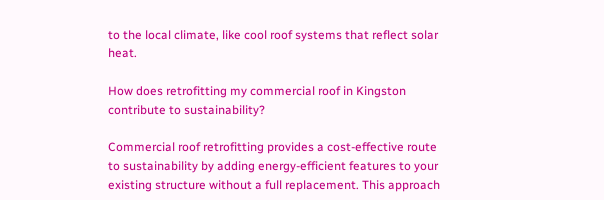to the local climate, like cool roof systems that reflect solar heat.

How does retrofitting my commercial roof in Kingston contribute to sustainability?

Commercial roof retrofitting provides a cost-effective route to sustainability by adding energy-efficient features to your existing structure without a full replacement. This approach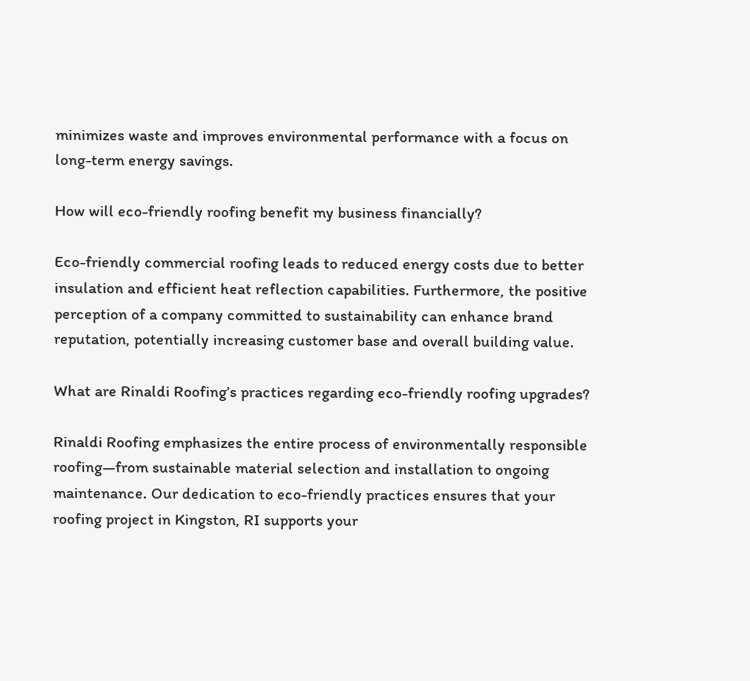minimizes waste and improves environmental performance with a focus on long-term energy savings.

How will eco-friendly roofing benefit my business financially?

Eco-friendly commercial roofing leads to reduced energy costs due to better insulation and efficient heat reflection capabilities. Furthermore, the positive perception of a company committed to sustainability can enhance brand reputation, potentially increasing customer base and overall building value.

What are Rinaldi Roofing’s practices regarding eco-friendly roofing upgrades?

Rinaldi Roofing emphasizes the entire process of environmentally responsible roofing—from sustainable material selection and installation to ongoing maintenance. Our dedication to eco-friendly practices ensures that your roofing project in Kingston, RI supports your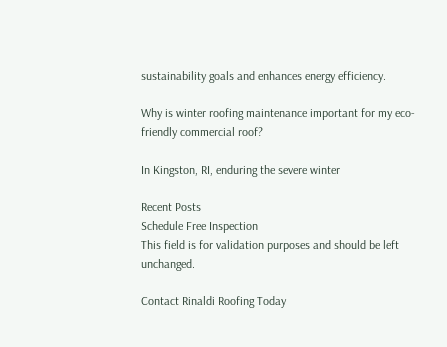sustainability goals and enhances energy efficiency.

Why is winter roofing maintenance important for my eco-friendly commercial roof?

In Kingston, RI, enduring the severe winter

Recent Posts
Schedule Free Inspection
This field is for validation purposes and should be left unchanged.

Contact Rinaldi Roofing Today